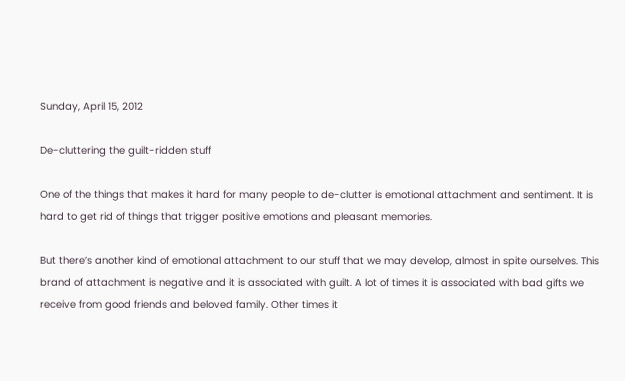Sunday, April 15, 2012

De-cluttering the guilt-ridden stuff

One of the things that makes it hard for many people to de-clutter is emotional attachment and sentiment. It is hard to get rid of things that trigger positive emotions and pleasant memories.

But there’s another kind of emotional attachment to our stuff that we may develop, almost in spite ourselves. This brand of attachment is negative and it is associated with guilt. A lot of times it is associated with bad gifts we receive from good friends and beloved family. Other times it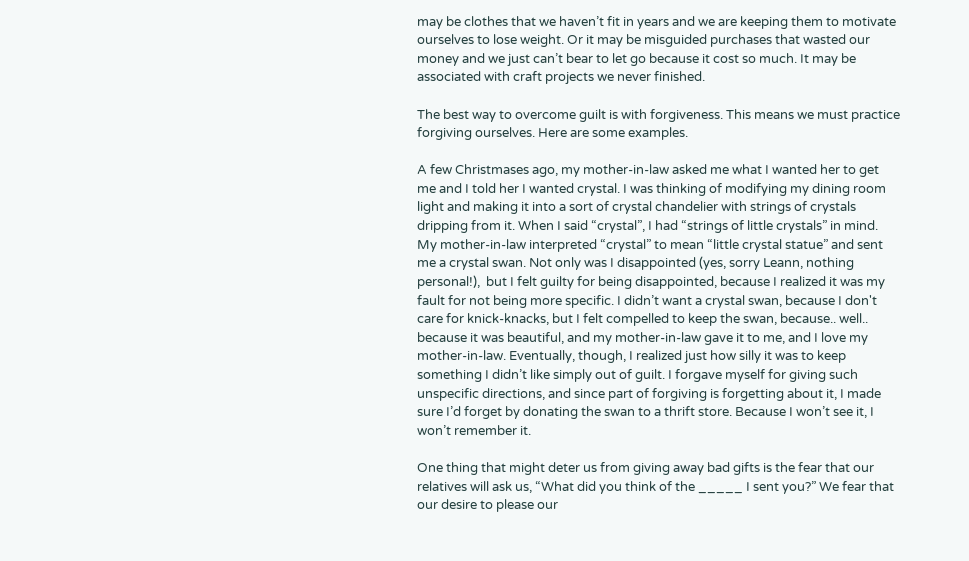may be clothes that we haven’t fit in years and we are keeping them to motivate ourselves to lose weight. Or it may be misguided purchases that wasted our money and we just can’t bear to let go because it cost so much. It may be associated with craft projects we never finished.

The best way to overcome guilt is with forgiveness. This means we must practice forgiving ourselves. Here are some examples.

A few Christmases ago, my mother-in-law asked me what I wanted her to get me and I told her I wanted crystal. I was thinking of modifying my dining room light and making it into a sort of crystal chandelier with strings of crystals dripping from it. When I said “crystal”, I had “strings of little crystals” in mind. My mother-in-law interpreted “crystal” to mean “little crystal statue” and sent me a crystal swan. Not only was I disappointed (yes, sorry Leann, nothing personal!),  but I felt guilty for being disappointed, because I realized it was my fault for not being more specific. I didn’t want a crystal swan, because I don't care for knick-knacks, but I felt compelled to keep the swan, because.. well.. because it was beautiful, and my mother-in-law gave it to me, and I love my mother-in-law. Eventually, though, I realized just how silly it was to keep something I didn’t like simply out of guilt. I forgave myself for giving such unspecific directions, and since part of forgiving is forgetting about it, I made sure I’d forget by donating the swan to a thrift store. Because I won’t see it, I won’t remember it.

One thing that might deter us from giving away bad gifts is the fear that our relatives will ask us, “What did you think of the _____ I sent you?” We fear that our desire to please our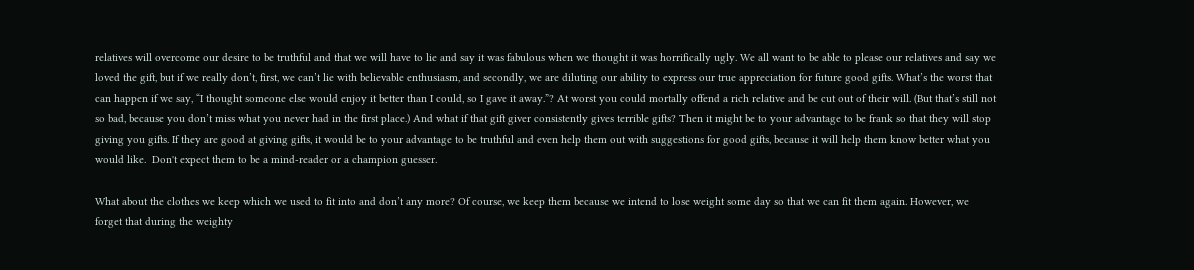relatives will overcome our desire to be truthful and that we will have to lie and say it was fabulous when we thought it was horrifically ugly. We all want to be able to please our relatives and say we loved the gift, but if we really don’t, first, we can’t lie with believable enthusiasm, and secondly, we are diluting our ability to express our true appreciation for future good gifts. What’s the worst that can happen if we say, “I thought someone else would enjoy it better than I could, so I gave it away.”? At worst you could mortally offend a rich relative and be cut out of their will. (But that’s still not so bad, because you don’t miss what you never had in the first place.) And what if that gift giver consistently gives terrible gifts? Then it might be to your advantage to be frank so that they will stop giving you gifts. If they are good at giving gifts, it would be to your advantage to be truthful and even help them out with suggestions for good gifts, because it will help them know better what you would like.  Don't expect them to be a mind-reader or a champion guesser.

What about the clothes we keep which we used to fit into and don’t any more? Of course, we keep them because we intend to lose weight some day so that we can fit them again. However, we forget that during the weighty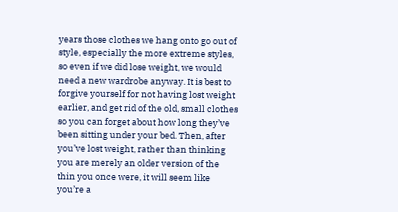years those clothes we hang onto go out of style, especially the more extreme styles, so even if we did lose weight, we would need a new wardrobe anyway. It is best to forgive yourself for not having lost weight earlier, and get rid of the old, small clothes so you can forget about how long they’ve been sitting under your bed. Then, after you’ve lost weight, rather than thinking you are merely an older version of the thin you once were, it will seem like you’re a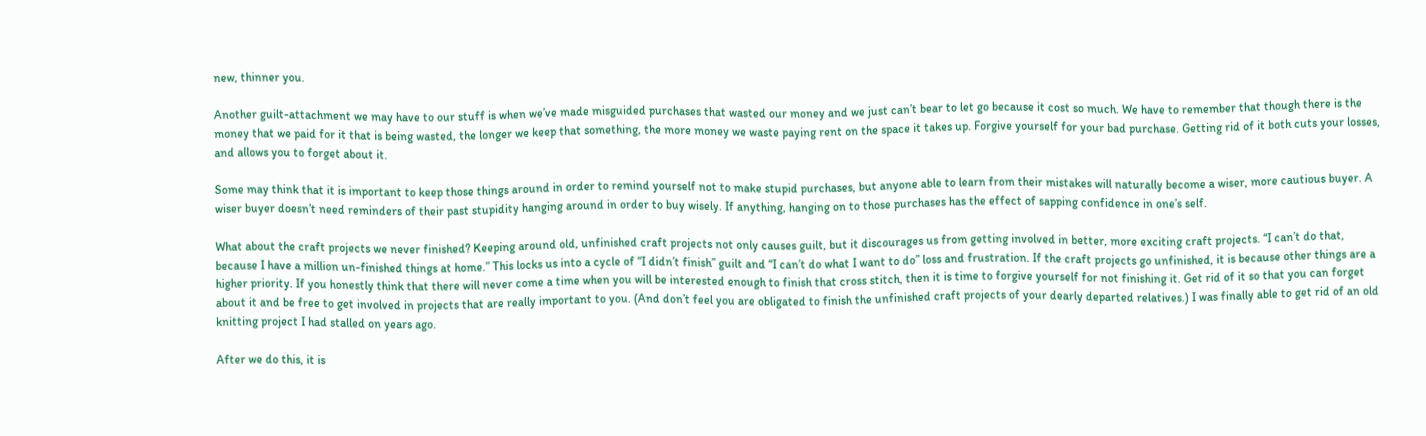new, thinner you.

Another guilt-attachment we may have to our stuff is when we’ve made misguided purchases that wasted our money and we just can’t bear to let go because it cost so much. We have to remember that though there is the money that we paid for it that is being wasted, the longer we keep that something, the more money we waste paying rent on the space it takes up. Forgive yourself for your bad purchase. Getting rid of it both cuts your losses, and allows you to forget about it.

Some may think that it is important to keep those things around in order to remind yourself not to make stupid purchases, but anyone able to learn from their mistakes will naturally become a wiser, more cautious buyer. A wiser buyer doesn’t need reminders of their past stupidity hanging around in order to buy wisely. If anything, hanging on to those purchases has the effect of sapping confidence in one’s self.

What about the craft projects we never finished? Keeping around old, unfinished craft projects not only causes guilt, but it discourages us from getting involved in better, more exciting craft projects. “I can’t do that, because I have a million un-finished things at home.” This locks us into a cycle of “I didn’t finish” guilt and “I can’t do what I want to do” loss and frustration. If the craft projects go unfinished, it is because other things are a higher priority. If you honestly think that there will never come a time when you will be interested enough to finish that cross stitch, then it is time to forgive yourself for not finishing it. Get rid of it so that you can forget about it and be free to get involved in projects that are really important to you. (And don’t feel you are obligated to finish the unfinished craft projects of your dearly departed relatives.) I was finally able to get rid of an old knitting project I had stalled on years ago.

After we do this, it is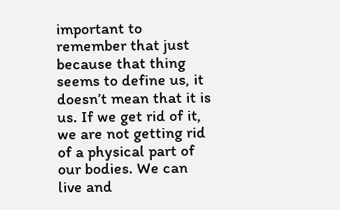important to remember that just because that thing seems to define us, it doesn’t mean that it is us. If we get rid of it, we are not getting rid of a physical part of our bodies. We can live and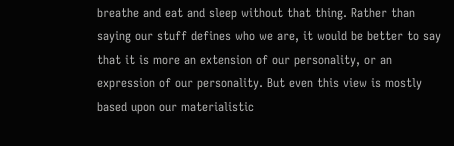breathe and eat and sleep without that thing. Rather than saying our stuff defines who we are, it would be better to say that it is more an extension of our personality, or an expression of our personality. But even this view is mostly based upon our materialistic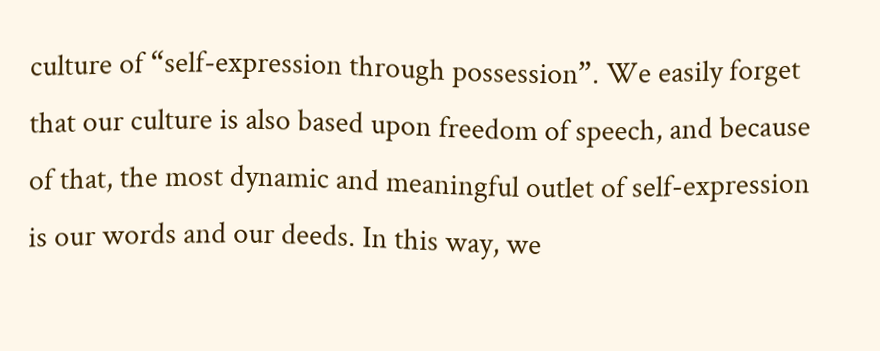culture of “self-expression through possession”. We easily forget that our culture is also based upon freedom of speech, and because of that, the most dynamic and meaningful outlet of self-expression is our words and our deeds. In this way, we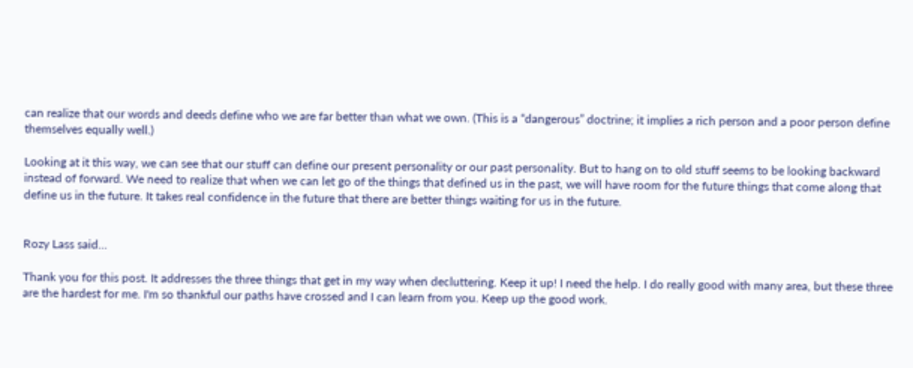can realize that our words and deeds define who we are far better than what we own. (This is a “dangerous” doctrine; it implies a rich person and a poor person define themselves equally well.)

Looking at it this way, we can see that our stuff can define our present personality or our past personality. But to hang on to old stuff seems to be looking backward instead of forward. We need to realize that when we can let go of the things that defined us in the past, we will have room for the future things that come along that define us in the future. It takes real confidence in the future that there are better things waiting for us in the future.


Rozy Lass said...

Thank you for this post. It addresses the three things that get in my way when decluttering. Keep it up! I need the help. I do really good with many area, but these three are the hardest for me. I'm so thankful our paths have crossed and I can learn from you. Keep up the good work.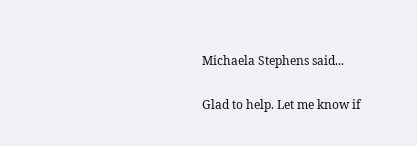Michaela Stephens said...

Glad to help. Let me know if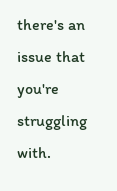there's an issue that you're struggling with.